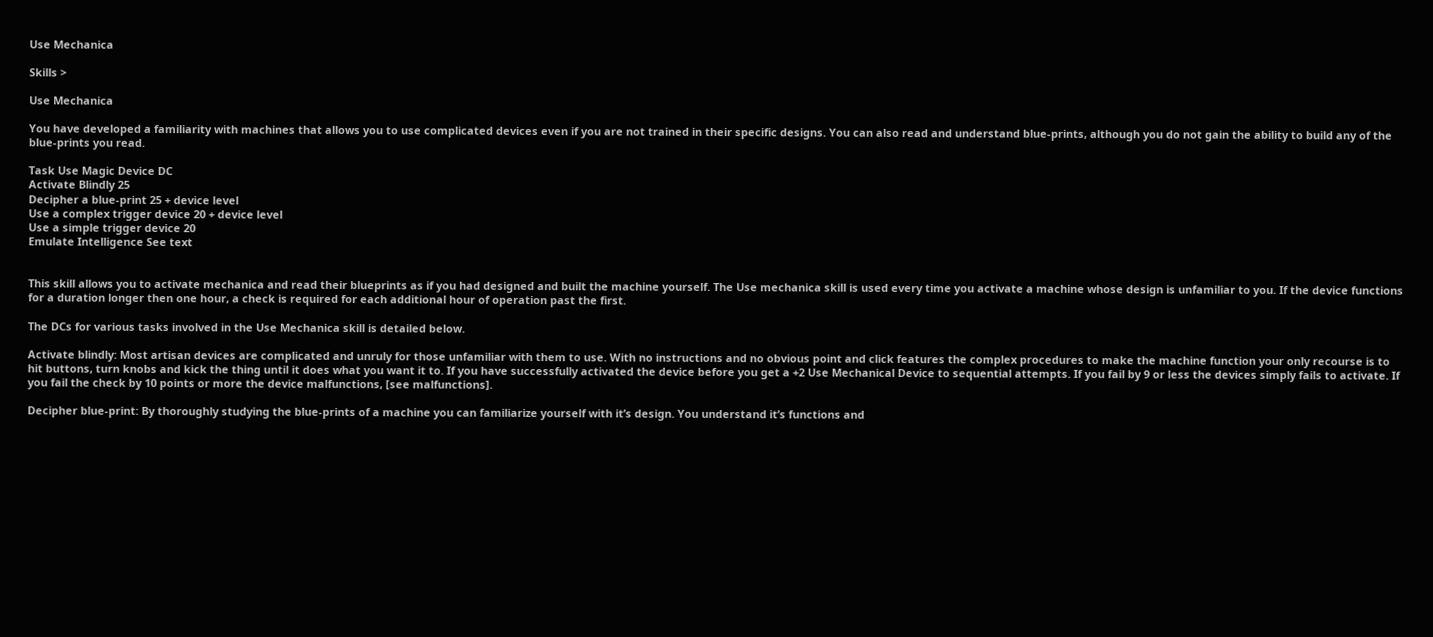Use Mechanica

Skills >

Use Mechanica

You have developed a familiarity with machines that allows you to use complicated devices even if you are not trained in their specific designs. You can also read and understand blue-prints, although you do not gain the ability to build any of the blue-prints you read.

Task Use Magic Device DC
Activate Blindly 25
Decipher a blue-print 25 + device level
Use a complex trigger device 20 + device level
Use a simple trigger device 20
Emulate Intelligence See text


This skill allows you to activate mechanica and read their blueprints as if you had designed and built the machine yourself. The Use mechanica skill is used every time you activate a machine whose design is unfamiliar to you. If the device functions for a duration longer then one hour, a check is required for each additional hour of operation past the first.

The DCs for various tasks involved in the Use Mechanica skill is detailed below.

Activate blindly: Most artisan devices are complicated and unruly for those unfamiliar with them to use. With no instructions and no obvious point and click features the complex procedures to make the machine function your only recourse is to hit buttons, turn knobs and kick the thing until it does what you want it to. If you have successfully activated the device before you get a +2 Use Mechanical Device to sequential attempts. If you fail by 9 or less the devices simply fails to activate. If you fail the check by 10 points or more the device malfunctions, [see malfunctions].

Decipher blue-print: By thoroughly studying the blue-prints of a machine you can familiarize yourself with it’s design. You understand it’s functions and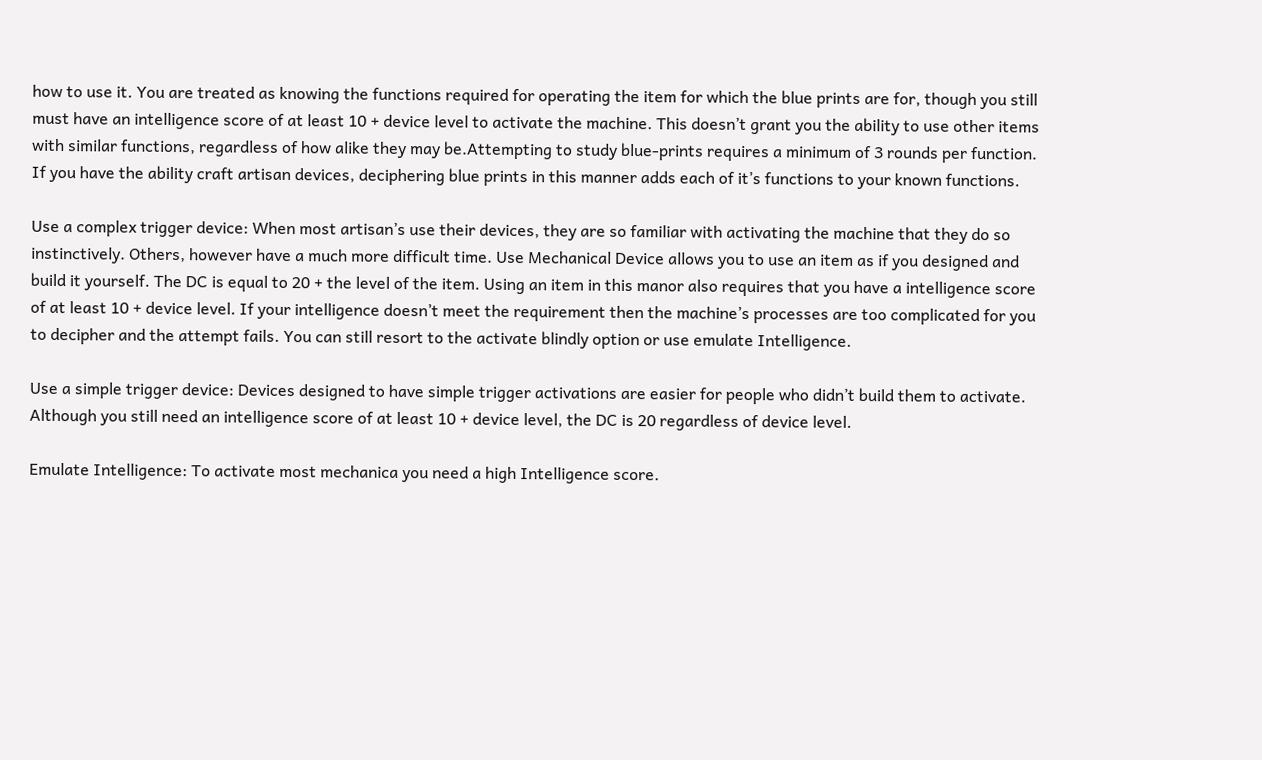how to use it. You are treated as knowing the functions required for operating the item for which the blue prints are for, though you still must have an intelligence score of at least 10 + device level to activate the machine. This doesn’t grant you the ability to use other items with similar functions, regardless of how alike they may be.Attempting to study blue-prints requires a minimum of 3 rounds per function. If you have the ability craft artisan devices, deciphering blue prints in this manner adds each of it’s functions to your known functions.

Use a complex trigger device: When most artisan’s use their devices, they are so familiar with activating the machine that they do so instinctively. Others, however have a much more difficult time. Use Mechanical Device allows you to use an item as if you designed and build it yourself. The DC is equal to 20 + the level of the item. Using an item in this manor also requires that you have a intelligence score of at least 10 + device level. If your intelligence doesn’t meet the requirement then the machine’s processes are too complicated for you to decipher and the attempt fails. You can still resort to the activate blindly option or use emulate Intelligence.

Use a simple trigger device: Devices designed to have simple trigger activations are easier for people who didn’t build them to activate. Although you still need an intelligence score of at least 10 + device level, the DC is 20 regardless of device level.

Emulate Intelligence: To activate most mechanica you need a high Intelligence score.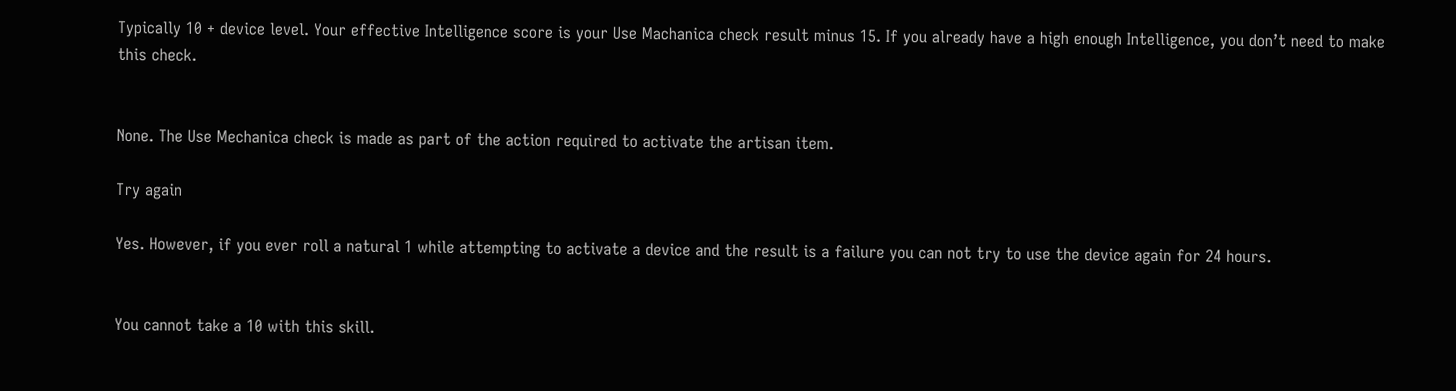Typically 10 + device level. Your effective Intelligence score is your Use Machanica check result minus 15. If you already have a high enough Intelligence, you don’t need to make this check.


None. The Use Mechanica check is made as part of the action required to activate the artisan item.

Try again

Yes. However, if you ever roll a natural 1 while attempting to activate a device and the result is a failure you can not try to use the device again for 24 hours.


You cannot take a 10 with this skill.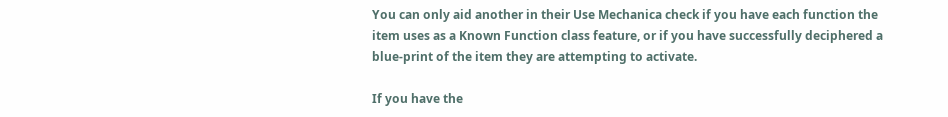You can only aid another in their Use Mechanica check if you have each function the item uses as a Known Function class feature, or if you have successfully deciphered a blue-print of the item they are attempting to activate.

If you have the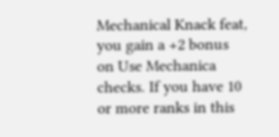Mechanical Knack feat, you gain a +2 bonus on Use Mechanica checks. If you have 10 or more ranks in this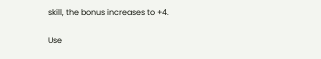skill, the bonus increases to +4.

Use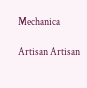Mechanica

Artisan Artisan